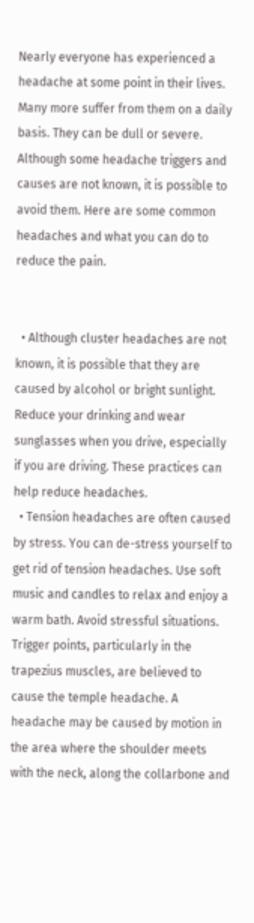Nearly everyone has experienced a headache at some point in their lives. Many more suffer from them on a daily basis. They can be dull or severe. Although some headache triggers and causes are not known, it is possible to avoid them. Here are some common headaches and what you can do to reduce the pain.


  • Although cluster headaches are not known, it is possible that they are caused by alcohol or bright sunlight. Reduce your drinking and wear sunglasses when you drive, especially if you are driving. These practices can help reduce headaches.
  • Tension headaches are often caused by stress. You can de-stress yourself to get rid of tension headaches. Use soft music and candles to relax and enjoy a warm bath. Avoid stressful situations. Trigger points, particularly in the trapezius muscles, are believed to cause the temple headache. A headache may be caused by motion in the area where the shoulder meets with the neck, along the collarbone and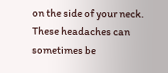on the side of your neck. These headaches can sometimes be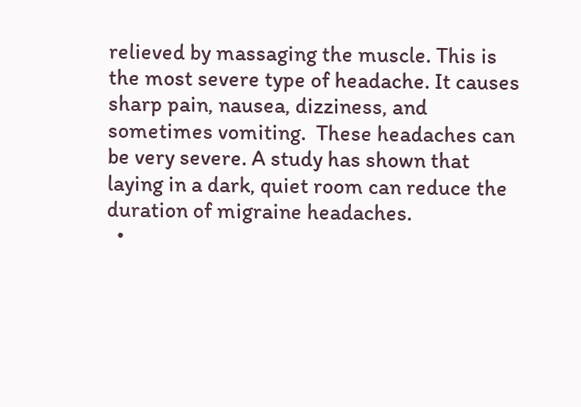relieved by massaging the muscle. This is the most severe type of headache. It causes sharp pain, nausea, dizziness, and sometimes vomiting.  These headaches can be very severe. A study has shown that laying in a dark, quiet room can reduce the duration of migraine headaches.
  •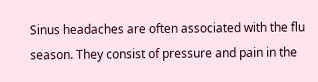Sinus headaches are often associated with the flu season. They consist of pressure and pain in the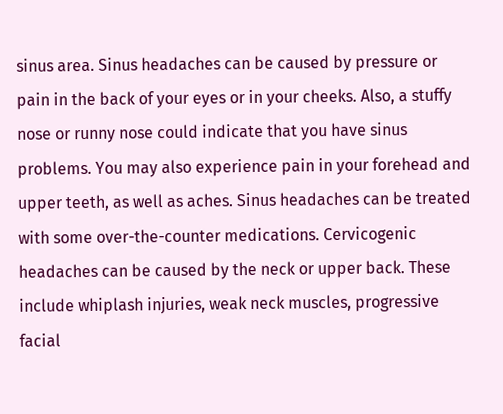sinus area. Sinus headaches can be caused by pressure or pain in the back of your eyes or in your cheeks. Also, a stuffy nose or runny nose could indicate that you have sinus problems. You may also experience pain in your forehead and upper teeth, as well as aches. Sinus headaches can be treated with some over-the-counter medications. Cervicogenic headaches can be caused by the neck or upper back. These include whiplash injuries, weak neck muscles, progressive facial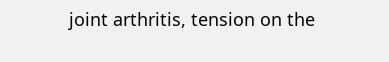joint arthritis, tension on the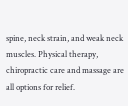spine, neck strain, and weak neck muscles. Physical therapy, chiropractic care and massage are all options for relief.